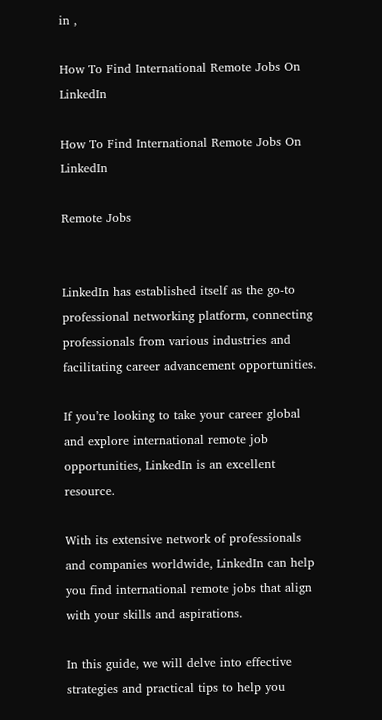in ,

How To Find International Remote Jobs On LinkedIn

How To Find International Remote Jobs On LinkedIn

Remote Jobs


LinkedIn has established itself as the go-to professional networking platform, connecting professionals from various industries and facilitating career advancement opportunities.

If you’re looking to take your career global and explore international remote job opportunities, LinkedIn is an excellent resource.

With its extensive network of professionals and companies worldwide, LinkedIn can help you find international remote jobs that align with your skills and aspirations.

In this guide, we will delve into effective strategies and practical tips to help you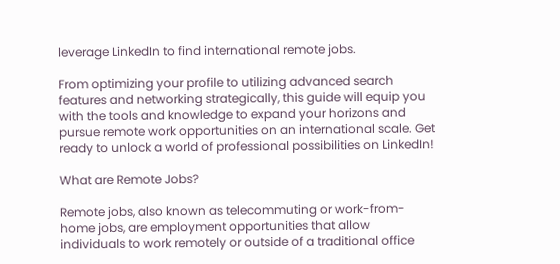leverage LinkedIn to find international remote jobs.

From optimizing your profile to utilizing advanced search features and networking strategically, this guide will equip you with the tools and knowledge to expand your horizons and pursue remote work opportunities on an international scale. Get ready to unlock a world of professional possibilities on LinkedIn!

What are Remote Jobs?

Remote jobs, also known as telecommuting or work-from-home jobs, are employment opportunities that allow individuals to work remotely or outside of a traditional office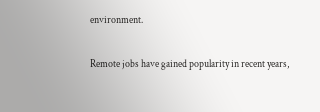environment.

Remote jobs have gained popularity in recent years,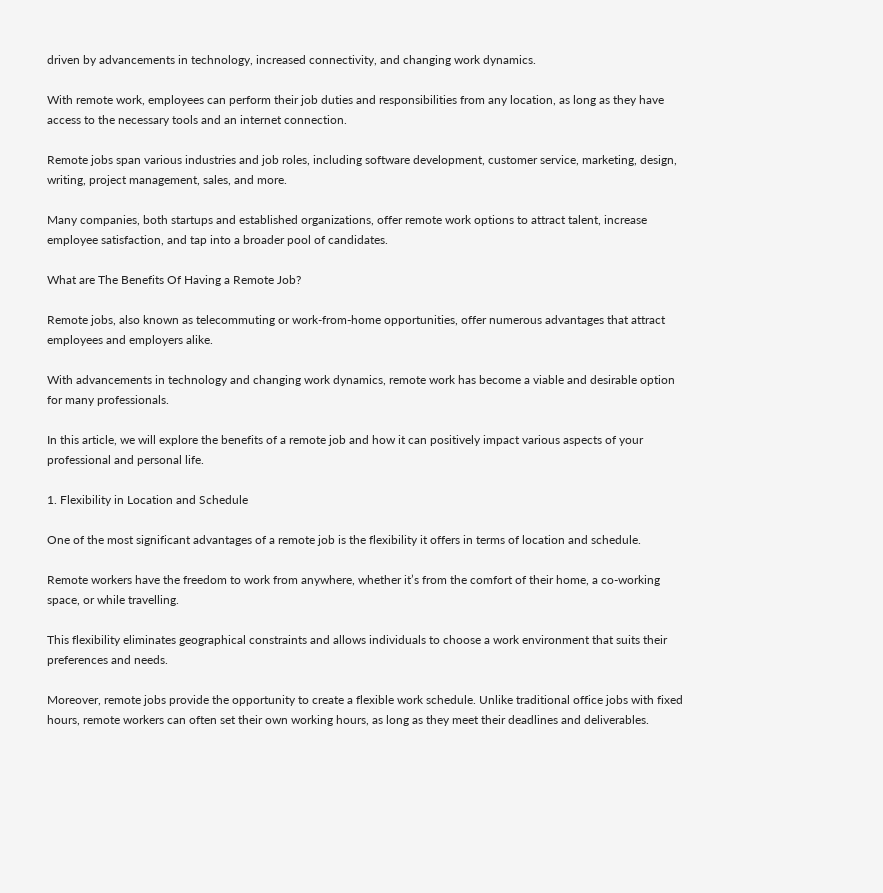driven by advancements in technology, increased connectivity, and changing work dynamics.

With remote work, employees can perform their job duties and responsibilities from any location, as long as they have access to the necessary tools and an internet connection.

Remote jobs span various industries and job roles, including software development, customer service, marketing, design, writing, project management, sales, and more.

Many companies, both startups and established organizations, offer remote work options to attract talent, increase employee satisfaction, and tap into a broader pool of candidates.

What are The Benefits Of Having a Remote Job?

Remote jobs, also known as telecommuting or work-from-home opportunities, offer numerous advantages that attract employees and employers alike.

With advancements in technology and changing work dynamics, remote work has become a viable and desirable option for many professionals.

In this article, we will explore the benefits of a remote job and how it can positively impact various aspects of your professional and personal life.

1. Flexibility in Location and Schedule

One of the most significant advantages of a remote job is the flexibility it offers in terms of location and schedule.

Remote workers have the freedom to work from anywhere, whether it’s from the comfort of their home, a co-working space, or while travelling.

This flexibility eliminates geographical constraints and allows individuals to choose a work environment that suits their preferences and needs.

Moreover, remote jobs provide the opportunity to create a flexible work schedule. Unlike traditional office jobs with fixed hours, remote workers can often set their own working hours, as long as they meet their deadlines and deliverables.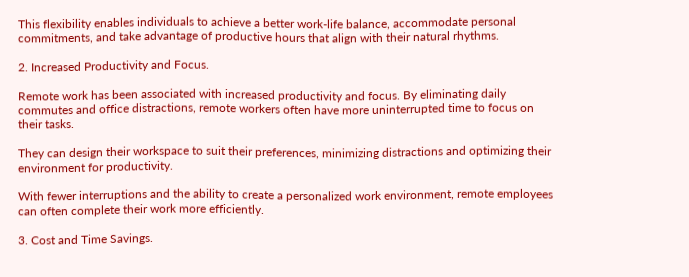This flexibility enables individuals to achieve a better work-life balance, accommodate personal commitments, and take advantage of productive hours that align with their natural rhythms.

2. Increased Productivity and Focus.

Remote work has been associated with increased productivity and focus. By eliminating daily commutes and office distractions, remote workers often have more uninterrupted time to focus on their tasks.

They can design their workspace to suit their preferences, minimizing distractions and optimizing their environment for productivity.

With fewer interruptions and the ability to create a personalized work environment, remote employees can often complete their work more efficiently.

3. Cost and Time Savings.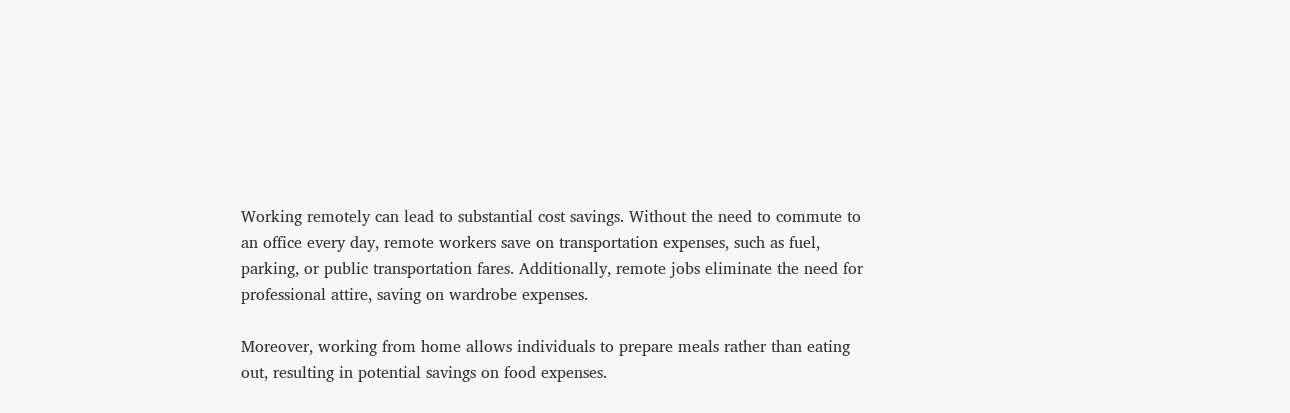Working remotely can lead to substantial cost savings. Without the need to commute to an office every day, remote workers save on transportation expenses, such as fuel, parking, or public transportation fares. Additionally, remote jobs eliminate the need for professional attire, saving on wardrobe expenses.

Moreover, working from home allows individuals to prepare meals rather than eating out, resulting in potential savings on food expenses.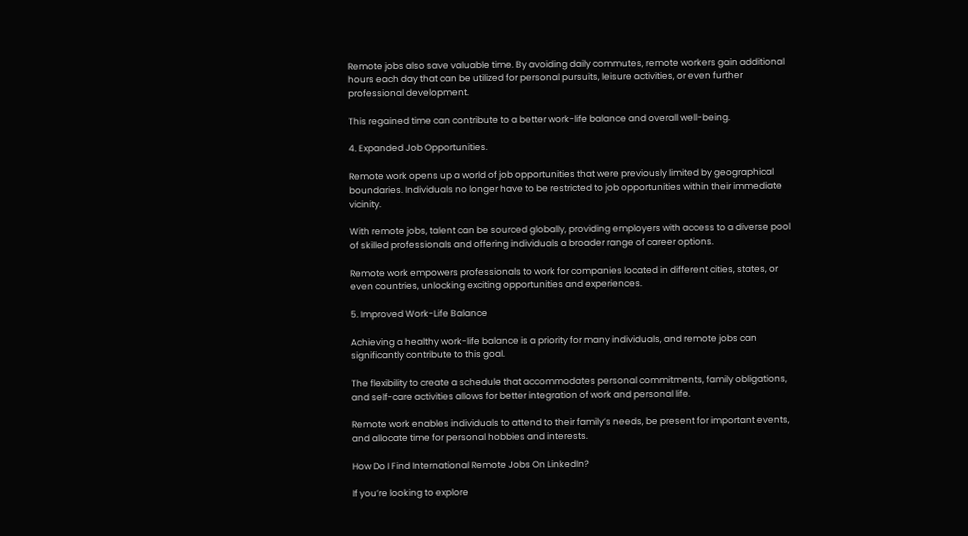Remote jobs also save valuable time. By avoiding daily commutes, remote workers gain additional hours each day that can be utilized for personal pursuits, leisure activities, or even further professional development.

This regained time can contribute to a better work-life balance and overall well-being.

4. Expanded Job Opportunities.

Remote work opens up a world of job opportunities that were previously limited by geographical boundaries. Individuals no longer have to be restricted to job opportunities within their immediate vicinity.

With remote jobs, talent can be sourced globally, providing employers with access to a diverse pool of skilled professionals and offering individuals a broader range of career options.

Remote work empowers professionals to work for companies located in different cities, states, or even countries, unlocking exciting opportunities and experiences.

5. Improved Work-Life Balance

Achieving a healthy work-life balance is a priority for many individuals, and remote jobs can significantly contribute to this goal.

The flexibility to create a schedule that accommodates personal commitments, family obligations, and self-care activities allows for better integration of work and personal life.

Remote work enables individuals to attend to their family’s needs, be present for important events, and allocate time for personal hobbies and interests.

How Do I Find International Remote Jobs On LinkedIn?

If you’re looking to explore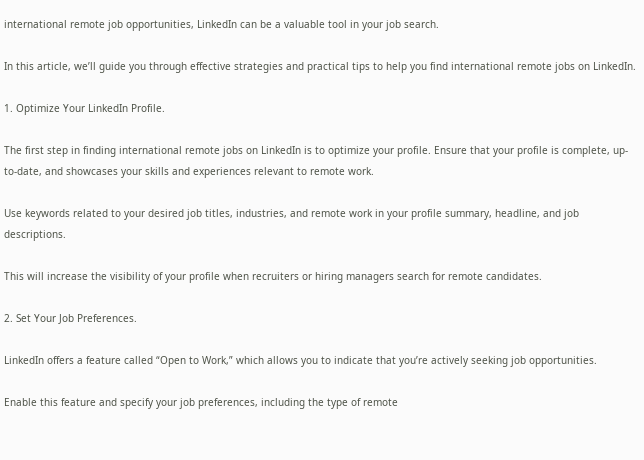international remote job opportunities, LinkedIn can be a valuable tool in your job search.

In this article, we’ll guide you through effective strategies and practical tips to help you find international remote jobs on LinkedIn.

1. Optimize Your LinkedIn Profile.

The first step in finding international remote jobs on LinkedIn is to optimize your profile. Ensure that your profile is complete, up-to-date, and showcases your skills and experiences relevant to remote work.

Use keywords related to your desired job titles, industries, and remote work in your profile summary, headline, and job descriptions.

This will increase the visibility of your profile when recruiters or hiring managers search for remote candidates.

2. Set Your Job Preferences.

LinkedIn offers a feature called “Open to Work,” which allows you to indicate that you’re actively seeking job opportunities.

Enable this feature and specify your job preferences, including the type of remote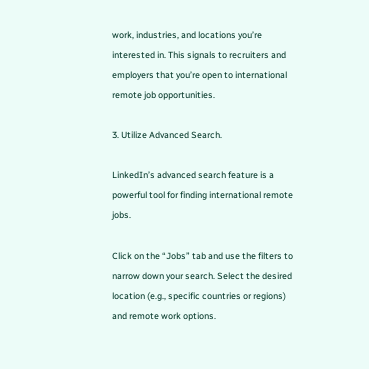work, industries, and locations you’re interested in. This signals to recruiters and employers that you’re open to international remote job opportunities.

3. Utilize Advanced Search.

LinkedIn’s advanced search feature is a powerful tool for finding international remote jobs.

Click on the “Jobs” tab and use the filters to narrow down your search. Select the desired location (e.g., specific countries or regions) and remote work options.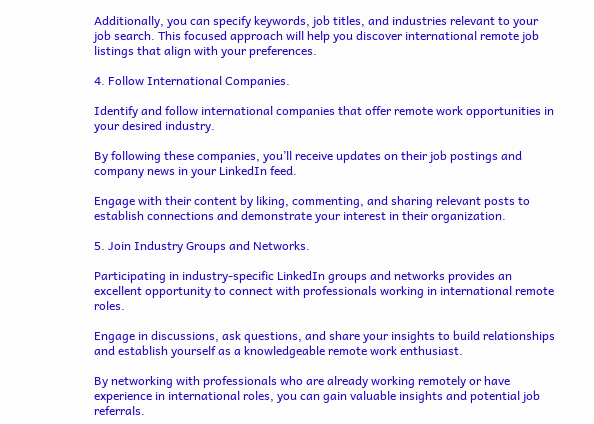Additionally, you can specify keywords, job titles, and industries relevant to your job search. This focused approach will help you discover international remote job listings that align with your preferences.

4. Follow International Companies.

Identify and follow international companies that offer remote work opportunities in your desired industry.

By following these companies, you’ll receive updates on their job postings and company news in your LinkedIn feed.

Engage with their content by liking, commenting, and sharing relevant posts to establish connections and demonstrate your interest in their organization.

5. Join Industry Groups and Networks.

Participating in industry-specific LinkedIn groups and networks provides an excellent opportunity to connect with professionals working in international remote roles.

Engage in discussions, ask questions, and share your insights to build relationships and establish yourself as a knowledgeable remote work enthusiast.

By networking with professionals who are already working remotely or have experience in international roles, you can gain valuable insights and potential job referrals.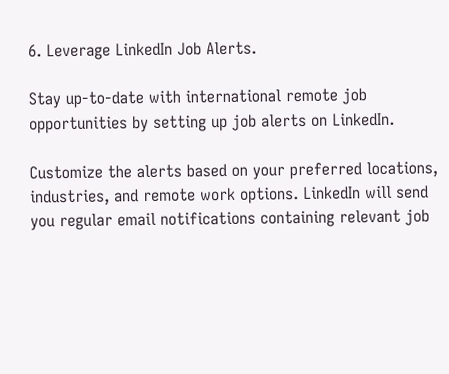6. Leverage LinkedIn Job Alerts.

Stay up-to-date with international remote job opportunities by setting up job alerts on LinkedIn.

Customize the alerts based on your preferred locations, industries, and remote work options. LinkedIn will send you regular email notifications containing relevant job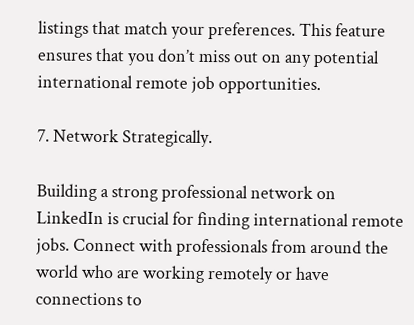listings that match your preferences. This feature ensures that you don’t miss out on any potential international remote job opportunities.

7. Network Strategically.

Building a strong professional network on LinkedIn is crucial for finding international remote jobs. Connect with professionals from around the world who are working remotely or have connections to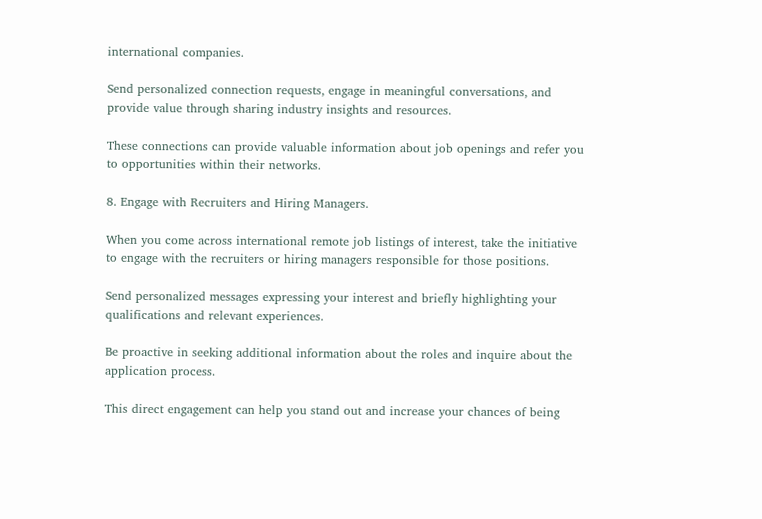international companies.

Send personalized connection requests, engage in meaningful conversations, and provide value through sharing industry insights and resources.

These connections can provide valuable information about job openings and refer you to opportunities within their networks.

8. Engage with Recruiters and Hiring Managers.

When you come across international remote job listings of interest, take the initiative to engage with the recruiters or hiring managers responsible for those positions.

Send personalized messages expressing your interest and briefly highlighting your qualifications and relevant experiences.

Be proactive in seeking additional information about the roles and inquire about the application process.

This direct engagement can help you stand out and increase your chances of being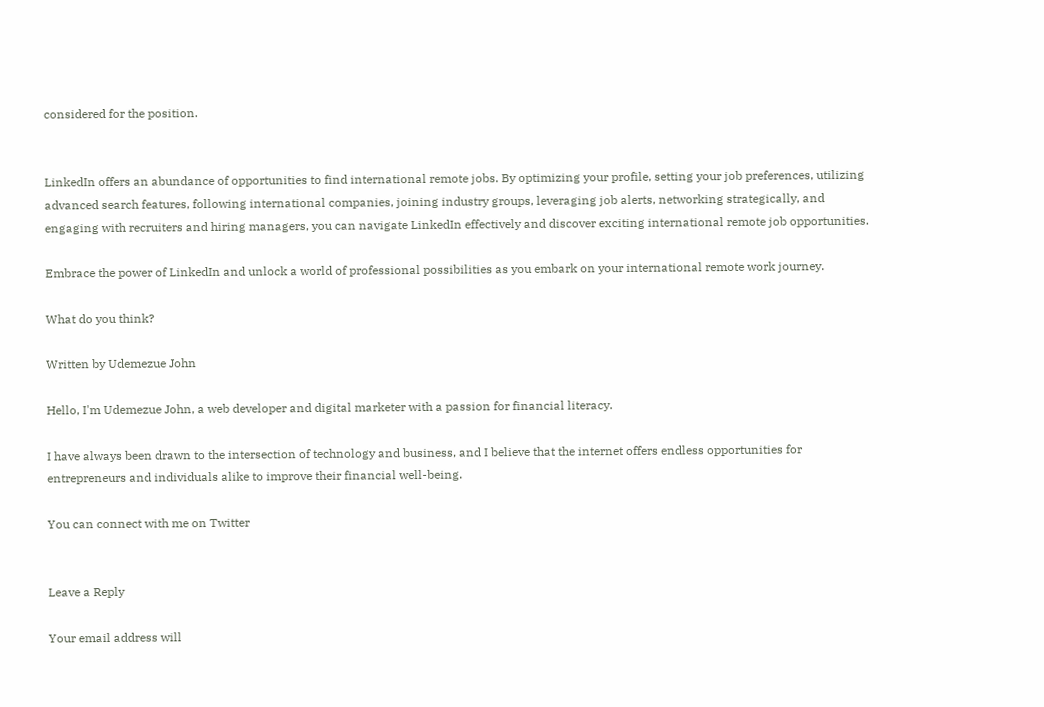considered for the position.


LinkedIn offers an abundance of opportunities to find international remote jobs. By optimizing your profile, setting your job preferences, utilizing advanced search features, following international companies, joining industry groups, leveraging job alerts, networking strategically, and engaging with recruiters and hiring managers, you can navigate LinkedIn effectively and discover exciting international remote job opportunities.

Embrace the power of LinkedIn and unlock a world of professional possibilities as you embark on your international remote work journey.

What do you think?

Written by Udemezue John

Hello, I'm Udemezue John, a web developer and digital marketer with a passion for financial literacy.

I have always been drawn to the intersection of technology and business, and I believe that the internet offers endless opportunities for entrepreneurs and individuals alike to improve their financial well-being.

You can connect with me on Twitter


Leave a Reply

Your email address will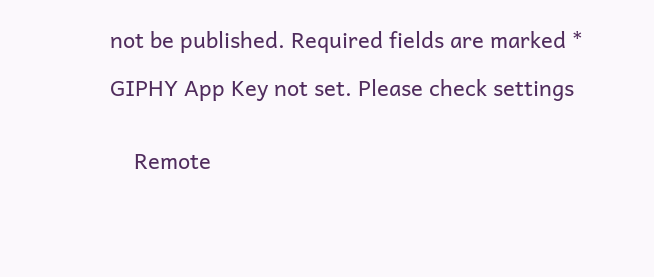not be published. Required fields are marked *

GIPHY App Key not set. Please check settings


    Remote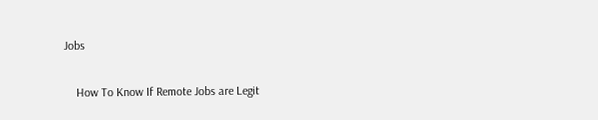Jobs

    How To Know If Remote Jobs are Legit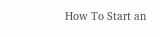How To Start an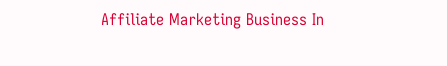Affiliate Marketing Business In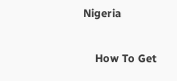Nigeria

    How To Get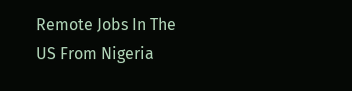Remote Jobs In The US From Nigeria